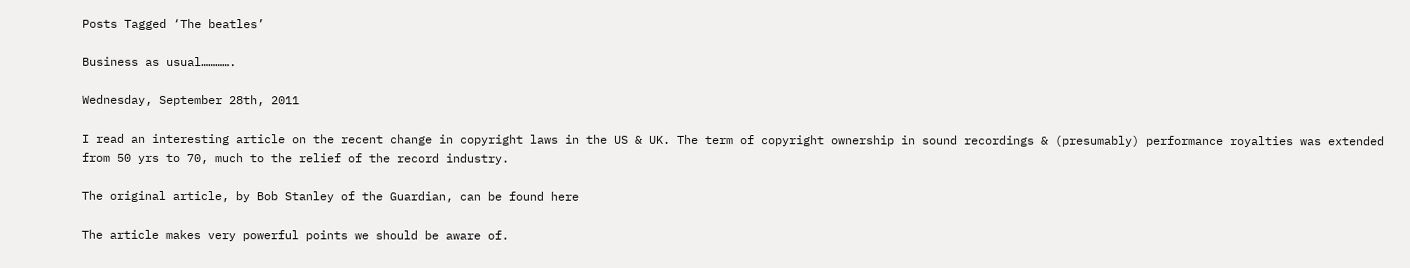Posts Tagged ‘The beatles’

Business as usual………….

Wednesday, September 28th, 2011

I read an interesting article on the recent change in copyright laws in the US & UK. The term of copyright ownership in sound recordings & (presumably) performance royalties was extended from 50 yrs to 70, much to the relief of the record industry.

The original article, by Bob Stanley of the Guardian, can be found here

The article makes very powerful points we should be aware of.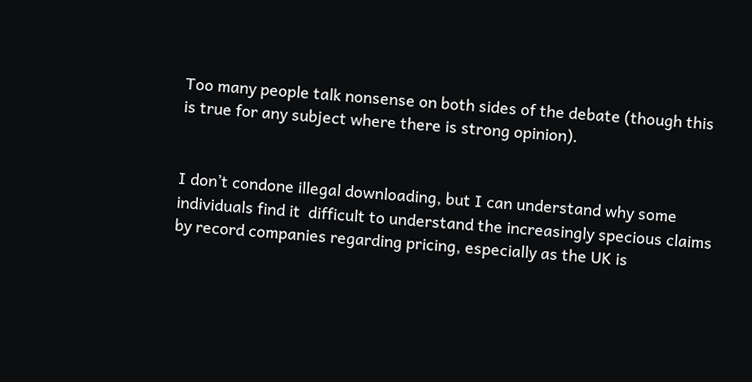Too many people talk nonsense on both sides of the debate (though this is true for any subject where there is strong opinion).


I don’t condone illegal downloading, but I can understand why some individuals find it  difficult to understand the increasingly specious claims by record companies regarding pricing, especially as the UK is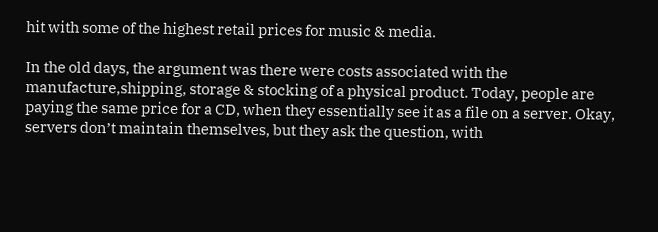hit with some of the highest retail prices for music & media.

In the old days, the argument was there were costs associated with the manufacture,shipping, storage & stocking of a physical product. Today, people are paying the same price for a CD, when they essentially see it as a file on a server. Okay, servers don’t maintain themselves, but they ask the question, with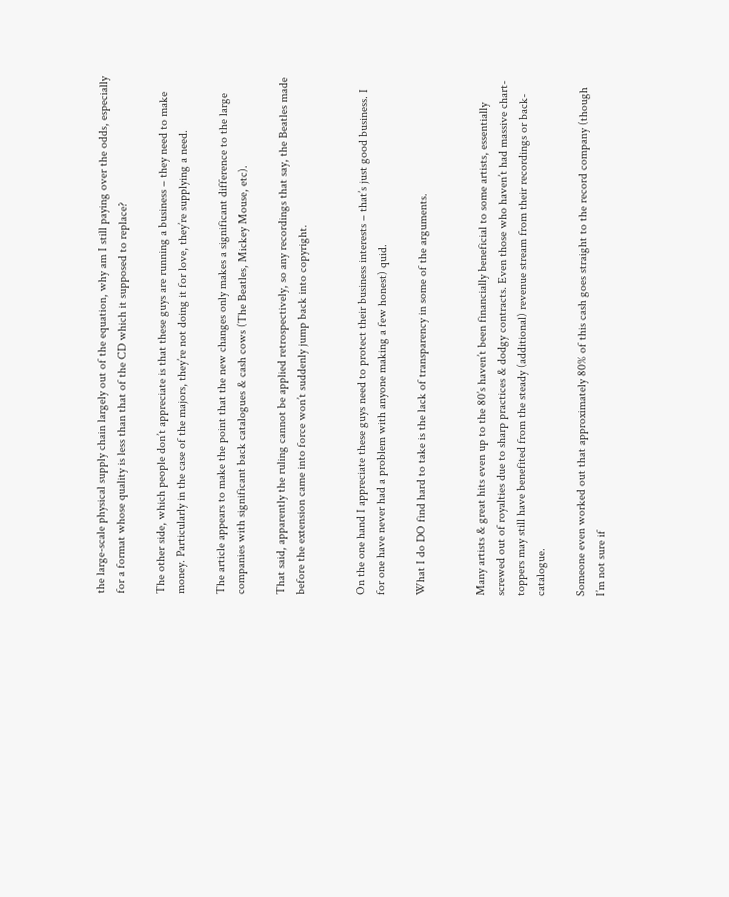the large-scale physical supply chain largely out of the equation, why am I still paying over the odds, especially for a format whose quality is less than that of the CD which it supposed to replace?

The other side, which people don’t appreciate is that these guys are running a business – they need to make money. Particularly in the case of the majors, they’re not doing it for love, they’re supplying a need.

The article appears to make the point that the new changes only makes a significant difference to the large companies with significant back catalogues & cash cows (The Beatles, Mickey Mouse, etc).

That said, apparently the ruling cannot be applied retrospectively, so any recordings that say, the Beatles made before the extension came into force won’t suddenly jump back into copyright.


On the one hand I appreciate these guys need to protect their business interests – that’s just good business. I for one have never had a problem with anyone making a few honest) quid.

What I do DO find hard to take is the lack of transparency in some of the arguments.


Many artists & great hits even up to the 80’s haven’t been financially beneficial to some artists, essentially screwed out of royalties due to sharp practices & dodgy contracts. Even those who haven’t had massive chart-toppers may still have benefited from the steady (additional) revenue stream from their recordings or back-catalogue.

Someone even worked out that approximately 80% of this cash goes straight to the record company (though I’m not sure if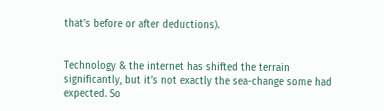that’s before or after deductions).


Technology & the internet has shifted the terrain significantly, but it’s not exactly the sea-change some had expected. So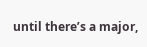until there’s a major,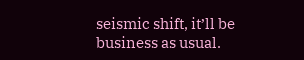seismic shift, it’ll be business as usual.